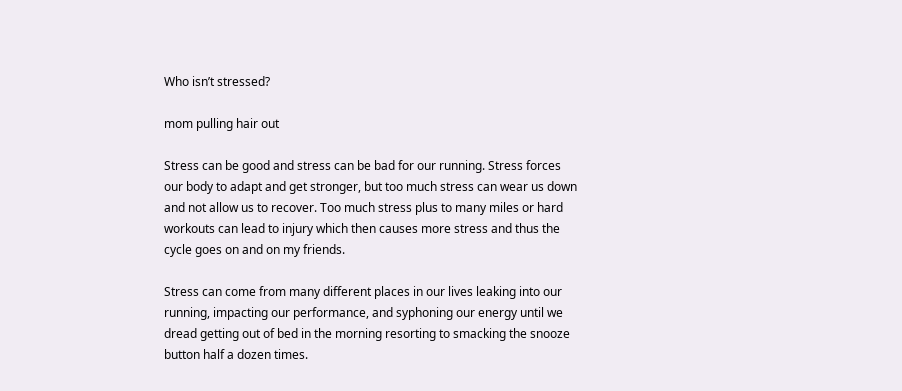Who isn’t stressed?

mom pulling hair out

Stress can be good and stress can be bad for our running. Stress forces our body to adapt and get stronger, but too much stress can wear us down and not allow us to recover. Too much stress plus to many miles or hard workouts can lead to injury which then causes more stress and thus the cycle goes on and on my friends.

Stress can come from many different places in our lives leaking into our running, impacting our performance, and syphoning our energy until we dread getting out of bed in the morning resorting to smacking the snooze button half a dozen times.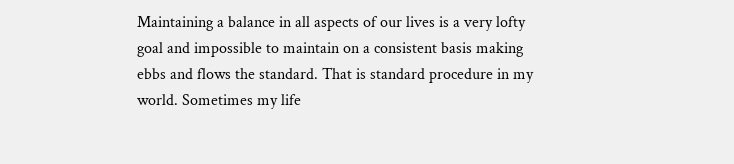Maintaining a balance in all aspects of our lives is a very lofty goal and impossible to maintain on a consistent basis making ebbs and flows the standard. That is standard procedure in my world. Sometimes my life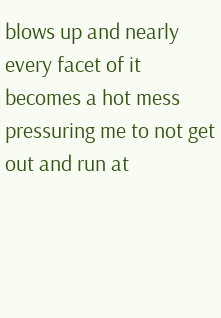blows up and nearly every facet of it becomes a hot mess pressuring me to not get out and run at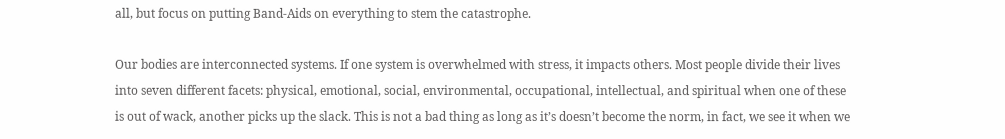all, but focus on putting Band-Aids on everything to stem the catastrophe.

Our bodies are interconnected systems. If one system is overwhelmed with stress, it impacts others. Most people divide their lives into seven different facets: physical, emotional, social, environmental, occupational, intellectual, and spiritual when one of these is out of wack, another picks up the slack. This is not a bad thing as long as it’s doesn’t become the norm, in fact, we see it when we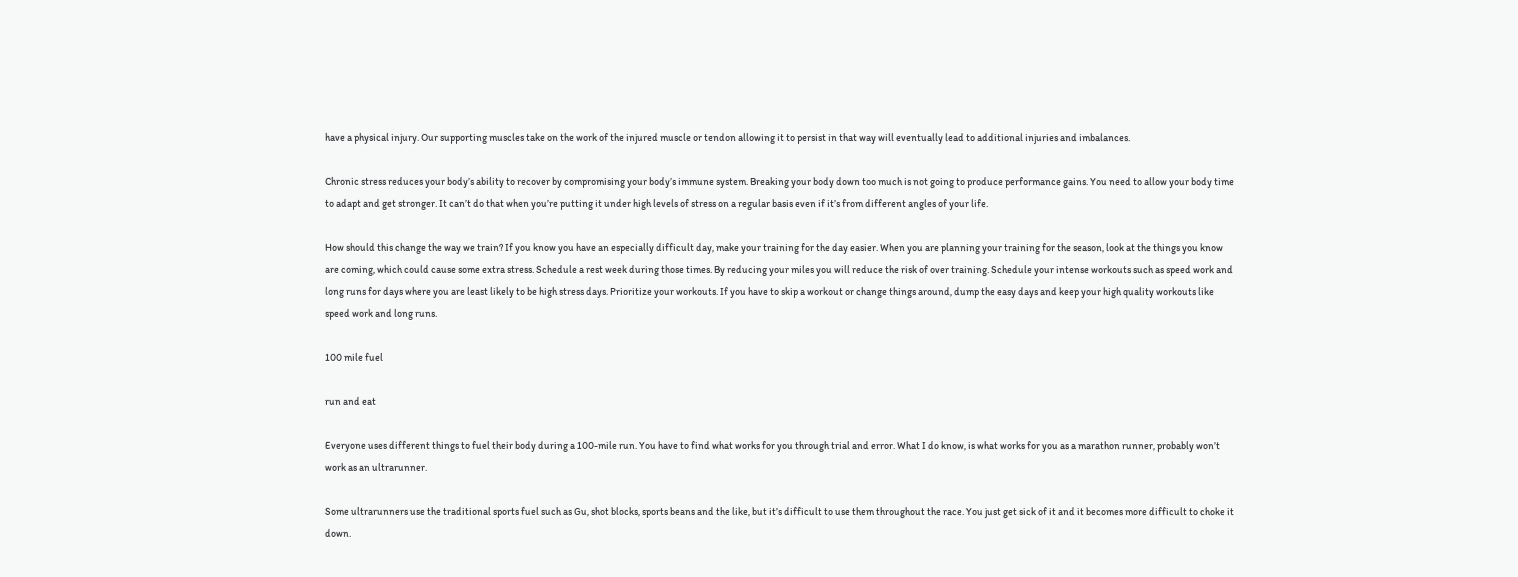have a physical injury. Our supporting muscles take on the work of the injured muscle or tendon allowing it to persist in that way will eventually lead to additional injuries and imbalances.

Chronic stress reduces your body’s ability to recover by compromising your body’s immune system. Breaking your body down too much is not going to produce performance gains. You need to allow your body time to adapt and get stronger. It can’t do that when you’re putting it under high levels of stress on a regular basis even if it’s from different angles of your life.

How should this change the way we train? If you know you have an especially difficult day, make your training for the day easier. When you are planning your training for the season, look at the things you know are coming, which could cause some extra stress. Schedule a rest week during those times. By reducing your miles you will reduce the risk of over training. Schedule your intense workouts such as speed work and long runs for days where you are least likely to be high stress days. Prioritize your workouts. If you have to skip a workout or change things around, dump the easy days and keep your high quality workouts like speed work and long runs.

100 mile fuel

run and eat

Everyone uses different things to fuel their body during a 100-mile run. You have to find what works for you through trial and error. What I do know, is what works for you as a marathon runner, probably won’t work as an ultrarunner.

Some ultrarunners use the traditional sports fuel such as Gu, shot blocks, sports beans and the like, but it’s difficult to use them throughout the race. You just get sick of it and it becomes more difficult to choke it down.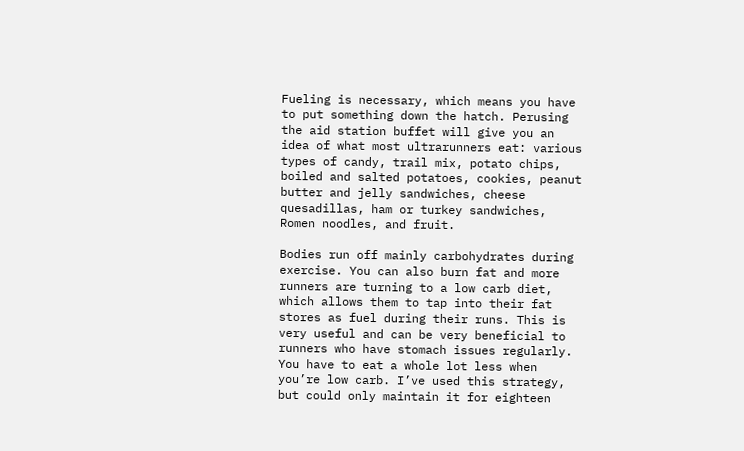Fueling is necessary, which means you have to put something down the hatch. Perusing the aid station buffet will give you an idea of what most ultrarunners eat: various types of candy, trail mix, potato chips, boiled and salted potatoes, cookies, peanut butter and jelly sandwiches, cheese quesadillas, ham or turkey sandwiches, Romen noodles, and fruit.

Bodies run off mainly carbohydrates during exercise. You can also burn fat and more runners are turning to a low carb diet, which allows them to tap into their fat stores as fuel during their runs. This is very useful and can be very beneficial to runners who have stomach issues regularly. You have to eat a whole lot less when you’re low carb. I’ve used this strategy, but could only maintain it for eighteen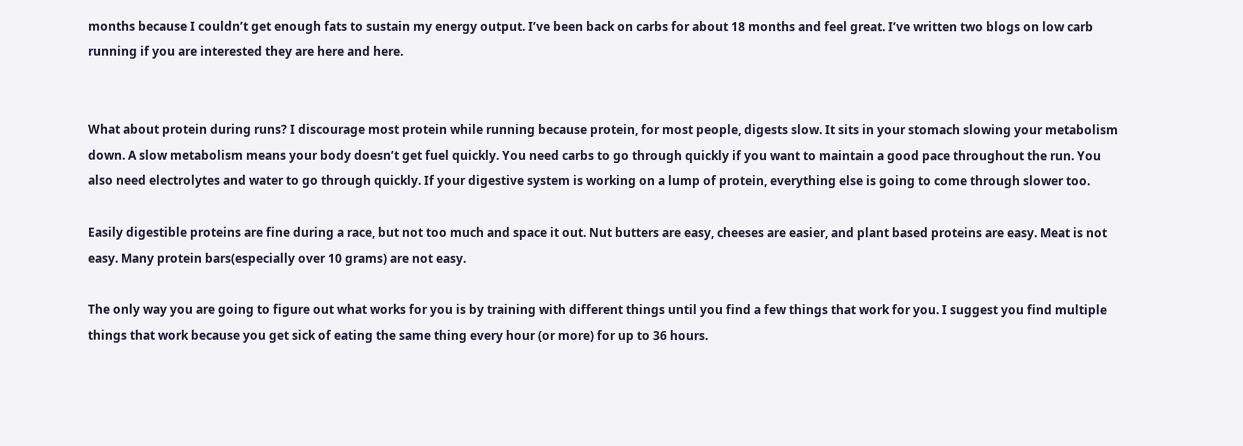months because I couldn’t get enough fats to sustain my energy output. I’ve been back on carbs for about 18 months and feel great. I’ve written two blogs on low carb running if you are interested they are here and here.


What about protein during runs? I discourage most protein while running because protein, for most people, digests slow. It sits in your stomach slowing your metabolism down. A slow metabolism means your body doesn’t get fuel quickly. You need carbs to go through quickly if you want to maintain a good pace throughout the run. You also need electrolytes and water to go through quickly. If your digestive system is working on a lump of protein, everything else is going to come through slower too.

Easily digestible proteins are fine during a race, but not too much and space it out. Nut butters are easy, cheeses are easier, and plant based proteins are easy. Meat is not easy. Many protein bars(especially over 10 grams) are not easy.

The only way you are going to figure out what works for you is by training with different things until you find a few things that work for you. I suggest you find multiple things that work because you get sick of eating the same thing every hour (or more) for up to 36 hours.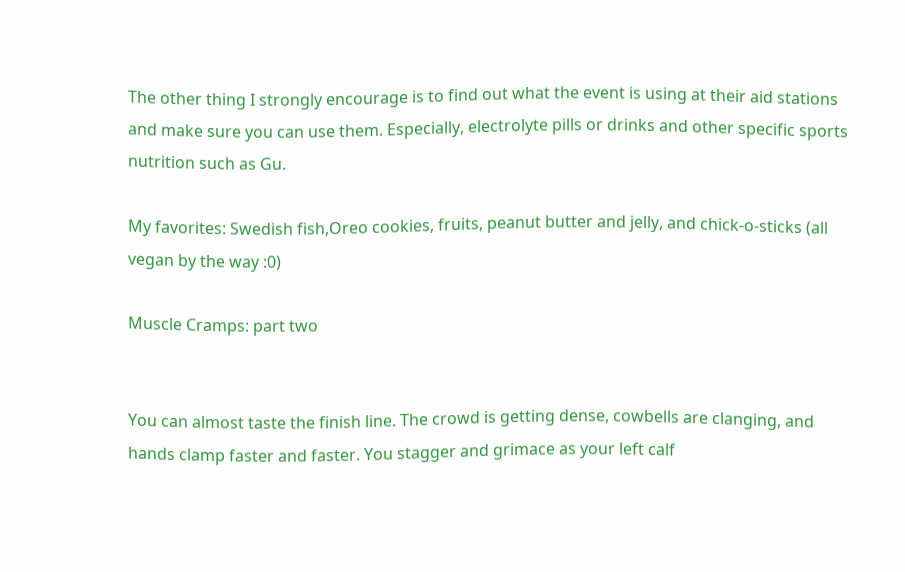The other thing I strongly encourage is to find out what the event is using at their aid stations and make sure you can use them. Especially, electrolyte pills or drinks and other specific sports nutrition such as Gu.

My favorites: Swedish fish,Oreo cookies, fruits, peanut butter and jelly, and chick-o-sticks (all vegan by the way :0)

Muscle Cramps: part two


You can almost taste the finish line. The crowd is getting dense, cowbells are clanging, and hands clamp faster and faster. You stagger and grimace as your left calf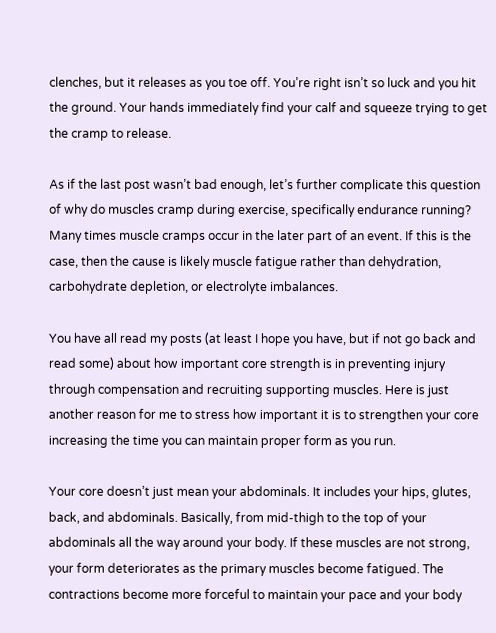clenches, but it releases as you toe off. You’re right isn’t so luck and you hit the ground. Your hands immediately find your calf and squeeze trying to get the cramp to release.

As if the last post wasn’t bad enough, let’s further complicate this question of why do muscles cramp during exercise, specifically endurance running? Many times muscle cramps occur in the later part of an event. If this is the case, then the cause is likely muscle fatigue rather than dehydration, carbohydrate depletion, or electrolyte imbalances.

You have all read my posts (at least I hope you have, but if not go back and read some) about how important core strength is in preventing injury through compensation and recruiting supporting muscles. Here is just another reason for me to stress how important it is to strengthen your core increasing the time you can maintain proper form as you run.

Your core doesn’t just mean your abdominals. It includes your hips, glutes, back, and abdominals. Basically, from mid-thigh to the top of your abdominals all the way around your body. If these muscles are not strong, your form deteriorates as the primary muscles become fatigued. The contractions become more forceful to maintain your pace and your body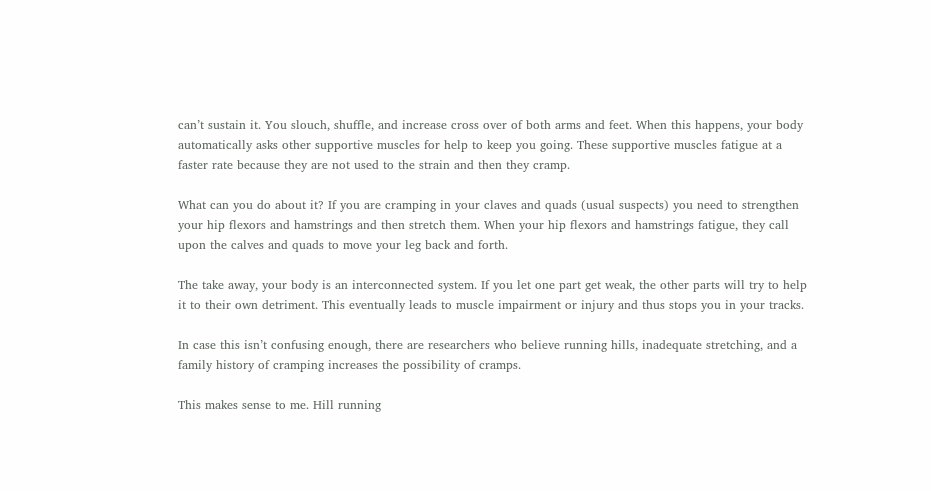can’t sustain it. You slouch, shuffle, and increase cross over of both arms and feet. When this happens, your body automatically asks other supportive muscles for help to keep you going. These supportive muscles fatigue at a faster rate because they are not used to the strain and then they cramp.

What can you do about it? If you are cramping in your claves and quads (usual suspects) you need to strengthen your hip flexors and hamstrings and then stretch them. When your hip flexors and hamstrings fatigue, they call upon the calves and quads to move your leg back and forth.

The take away, your body is an interconnected system. If you let one part get weak, the other parts will try to help it to their own detriment. This eventually leads to muscle impairment or injury and thus stops you in your tracks.

In case this isn’t confusing enough, there are researchers who believe running hills, inadequate stretching, and a family history of cramping increases the possibility of cramps.

This makes sense to me. Hill running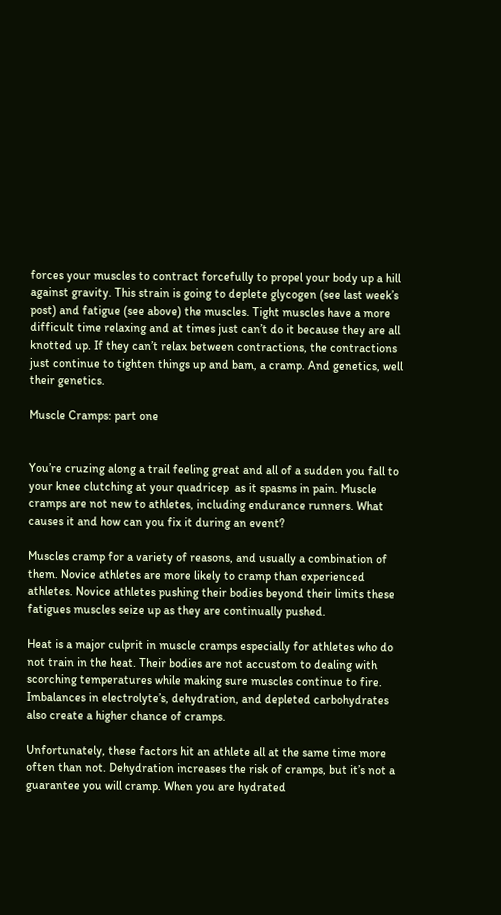forces your muscles to contract forcefully to propel your body up a hill against gravity. This strain is going to deplete glycogen (see last week’s post) and fatigue (see above) the muscles. Tight muscles have a more difficult time relaxing and at times just can’t do it because they are all knotted up. If they can’t relax between contractions, the contractions just continue to tighten things up and bam, a cramp. And genetics, well their genetics.

Muscle Cramps: part one


You’re cruzing along a trail feeling great and all of a sudden you fall to your knee clutching at your quadricep  as it spasms in pain. Muscle cramps are not new to athletes, including endurance runners. What causes it and how can you fix it during an event?

Muscles cramp for a variety of reasons, and usually a combination of them. Novice athletes are more likely to cramp than experienced athletes. Novice athletes pushing their bodies beyond their limits these fatigues muscles seize up as they are continually pushed.

Heat is a major culprit in muscle cramps especially for athletes who do not train in the heat. Their bodies are not accustom to dealing with scorching temperatures while making sure muscles continue to fire. Imbalances in electrolyte’s, dehydration, and depleted carbohydrates also create a higher chance of cramps.

Unfortunately, these factors hit an athlete all at the same time more often than not. Dehydration increases the risk of cramps, but it’s not a guarantee you will cramp. When you are hydrated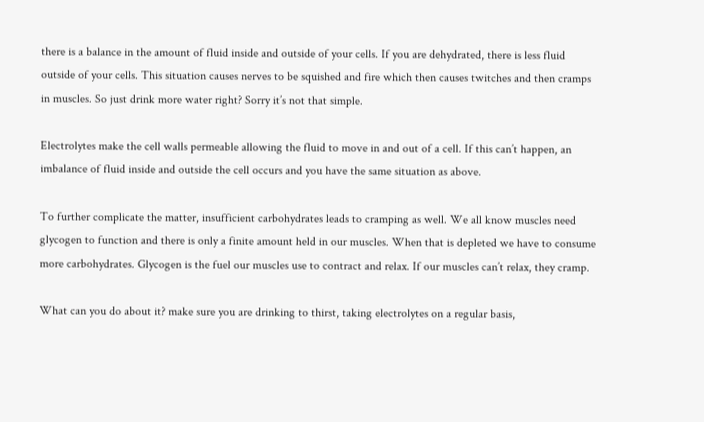there is a balance in the amount of fluid inside and outside of your cells. If you are dehydrated, there is less fluid outside of your cells. This situation causes nerves to be squished and fire which then causes twitches and then cramps in muscles. So just drink more water right? Sorry it’s not that simple.

Electrolytes make the cell walls permeable allowing the fluid to move in and out of a cell. If this can’t happen, an imbalance of fluid inside and outside the cell occurs and you have the same situation as above.

To further complicate the matter, insufficient carbohydrates leads to cramping as well. We all know muscles need glycogen to function and there is only a finite amount held in our muscles. When that is depleted we have to consume more carbohydrates. Glycogen is the fuel our muscles use to contract and relax. If our muscles can’t relax, they cramp.

What can you do about it? make sure you are drinking to thirst, taking electrolytes on a regular basis,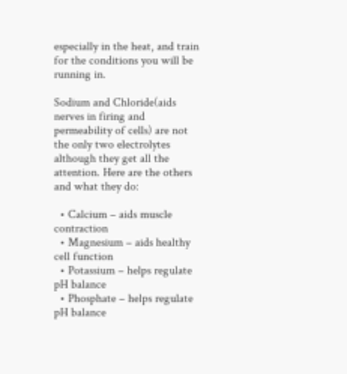especially in the heat, and train for the conditions you will be running in.

Sodium and Chloride(aids nerves in firing and permeability of cells) are not the only two electrolytes although they get all the attention. Here are the others and what they do:

  • Calcium – aids muscle contraction
  • Magnesium – aids healthy cell function
  • Potassium – helps regulate pH balance
  • Phosphate – helps regulate pH balance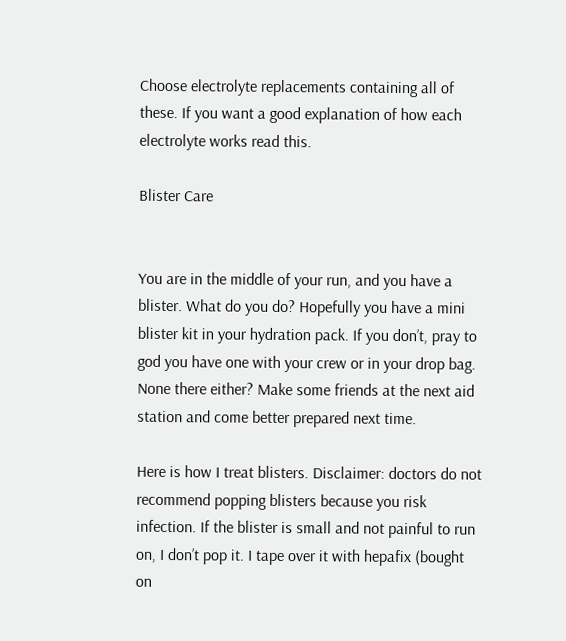Choose electrolyte replacements containing all of these. If you want a good explanation of how each electrolyte works read this.

Blister Care


You are in the middle of your run, and you have a blister. What do you do? Hopefully you have a mini blister kit in your hydration pack. If you don’t, pray to god you have one with your crew or in your drop bag. None there either? Make some friends at the next aid station and come better prepared next time.

Here is how I treat blisters. Disclaimer: doctors do not recommend popping blisters because you risk infection. If the blister is small and not painful to run on, I don’t pop it. I tape over it with hepafix (bought on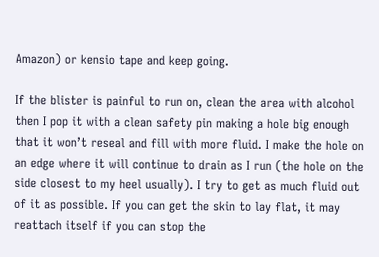Amazon) or kensio tape and keep going.

If the blister is painful to run on, clean the area with alcohol then I pop it with a clean safety pin making a hole big enough that it won’t reseal and fill with more fluid. I make the hole on an edge where it will continue to drain as I run (the hole on the side closest to my heel usually). I try to get as much fluid out of it as possible. If you can get the skin to lay flat, it may reattach itself if you can stop the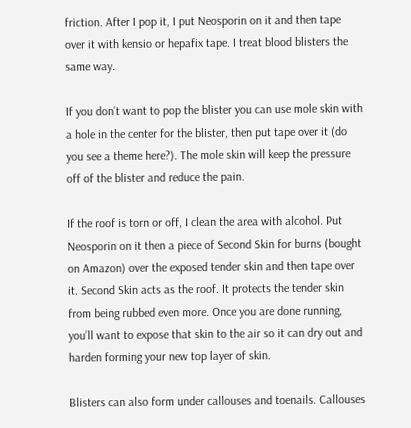friction. After I pop it, I put Neosporin on it and then tape over it with kensio or hepafix tape. I treat blood blisters the same way.

If you don’t want to pop the blister you can use mole skin with a hole in the center for the blister, then put tape over it (do you see a theme here?). The mole skin will keep the pressure off of the blister and reduce the pain.

If the roof is torn or off, I clean the area with alcohol. Put Neosporin on it then a piece of Second Skin for burns (bought on Amazon) over the exposed tender skin and then tape over it. Second Skin acts as the roof. It protects the tender skin from being rubbed even more. Once you are done running, you’ll want to expose that skin to the air so it can dry out and harden forming your new top layer of skin.

Blisters can also form under callouses and toenails. Callouses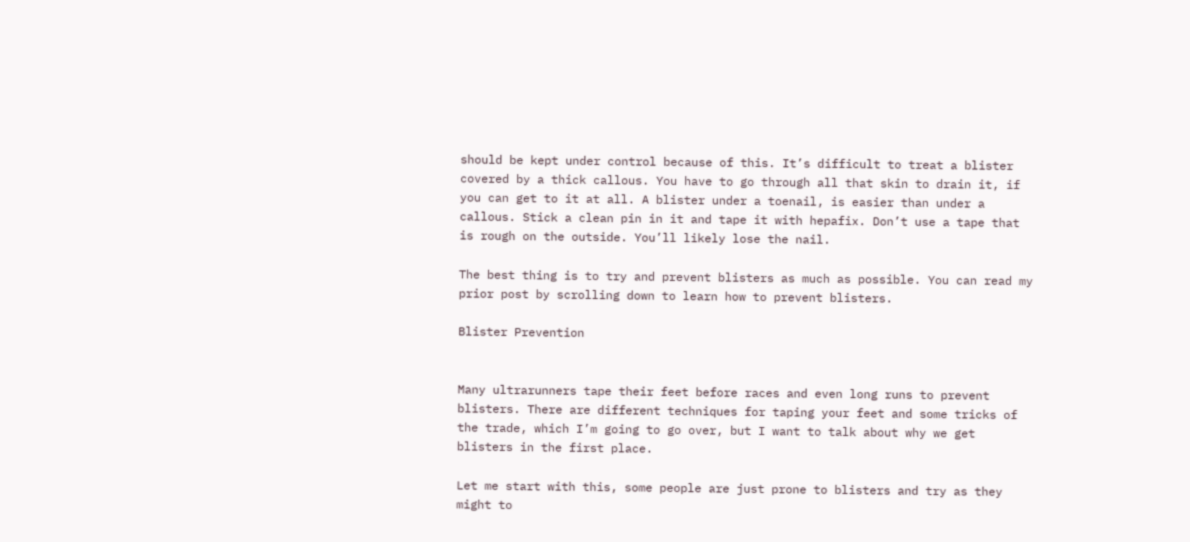should be kept under control because of this. It’s difficult to treat a blister covered by a thick callous. You have to go through all that skin to drain it, if you can get to it at all. A blister under a toenail, is easier than under a callous. Stick a clean pin in it and tape it with hepafix. Don’t use a tape that is rough on the outside. You’ll likely lose the nail.

The best thing is to try and prevent blisters as much as possible. You can read my prior post by scrolling down to learn how to prevent blisters.

Blister Prevention


Many ultrarunners tape their feet before races and even long runs to prevent blisters. There are different techniques for taping your feet and some tricks of the trade, which I’m going to go over, but I want to talk about why we get blisters in the first place.

Let me start with this, some people are just prone to blisters and try as they might to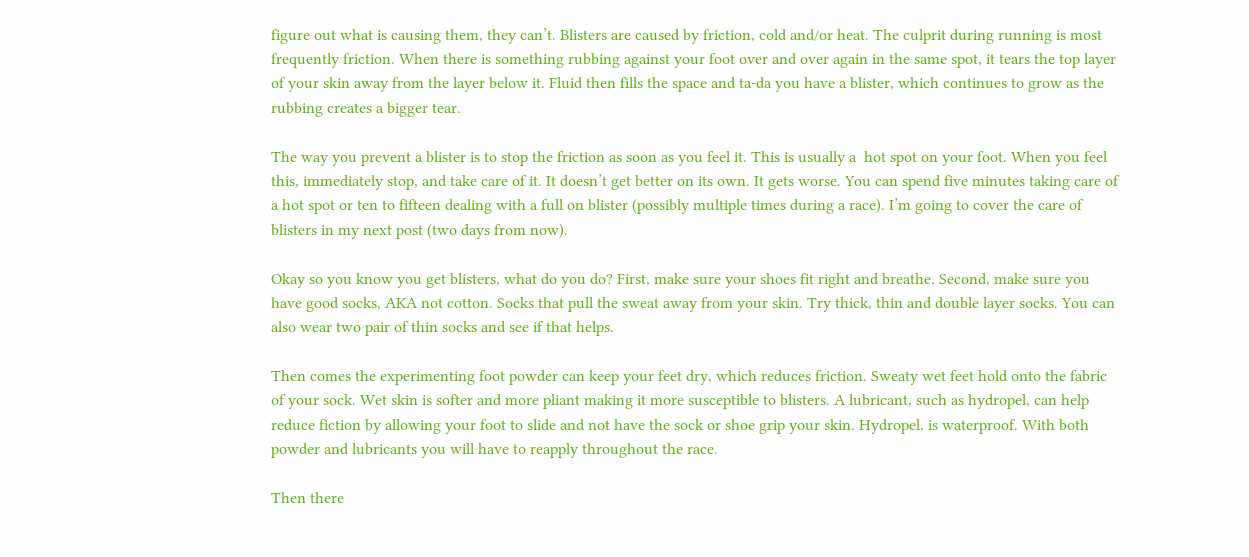figure out what is causing them, they can’t. Blisters are caused by friction, cold and/or heat. The culprit during running is most frequently friction. When there is something rubbing against your foot over and over again in the same spot, it tears the top layer of your skin away from the layer below it. Fluid then fills the space and ta-da you have a blister, which continues to grow as the rubbing creates a bigger tear.

The way you prevent a blister is to stop the friction as soon as you feel it. This is usually a  hot spot on your foot. When you feel this, immediately stop, and take care of it. It doesn’t get better on its own. It gets worse. You can spend five minutes taking care of a hot spot or ten to fifteen dealing with a full on blister (possibly multiple times during a race). I’m going to cover the care of blisters in my next post (two days from now).

Okay so you know you get blisters, what do you do? First, make sure your shoes fit right and breathe. Second, make sure you have good socks, AKA not cotton. Socks that pull the sweat away from your skin. Try thick, thin and double layer socks. You can also wear two pair of thin socks and see if that helps.

Then comes the experimenting foot powder can keep your feet dry, which reduces friction. Sweaty wet feet hold onto the fabric of your sock. Wet skin is softer and more pliant making it more susceptible to blisters. A lubricant, such as hydropel, can help reduce fiction by allowing your foot to slide and not have the sock or shoe grip your skin. Hydropel, is waterproof. With both powder and lubricants you will have to reapply throughout the race.

Then there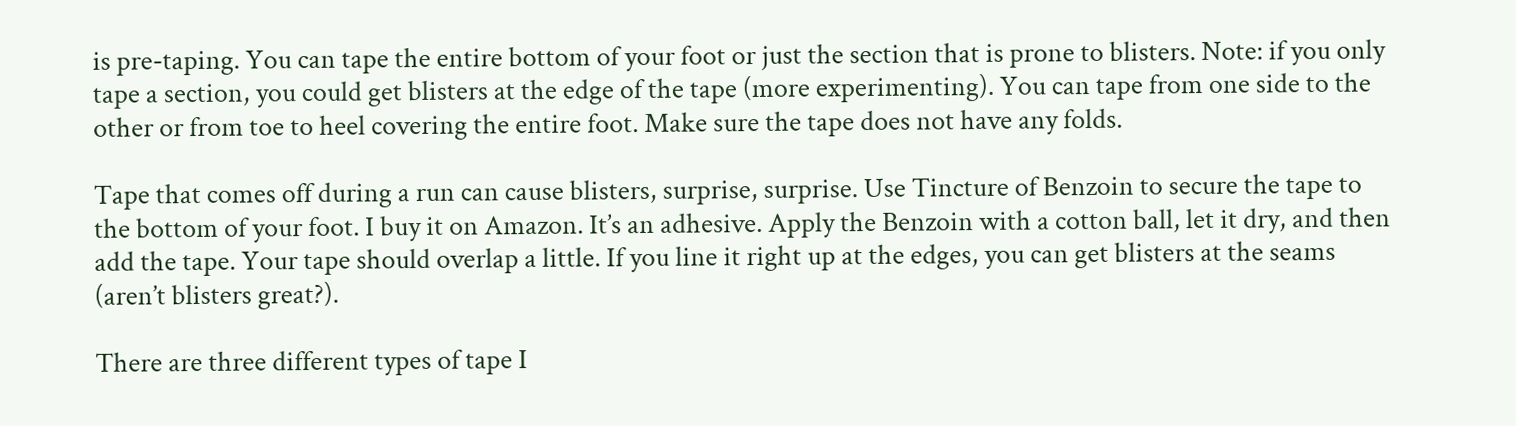is pre-taping. You can tape the entire bottom of your foot or just the section that is prone to blisters. Note: if you only tape a section, you could get blisters at the edge of the tape (more experimenting). You can tape from one side to the other or from toe to heel covering the entire foot. Make sure the tape does not have any folds.

Tape that comes off during a run can cause blisters, surprise, surprise. Use Tincture of Benzoin to secure the tape to the bottom of your foot. I buy it on Amazon. It’s an adhesive. Apply the Benzoin with a cotton ball, let it dry, and then add the tape. Your tape should overlap a little. If you line it right up at the edges, you can get blisters at the seams (aren’t blisters great?).

There are three different types of tape I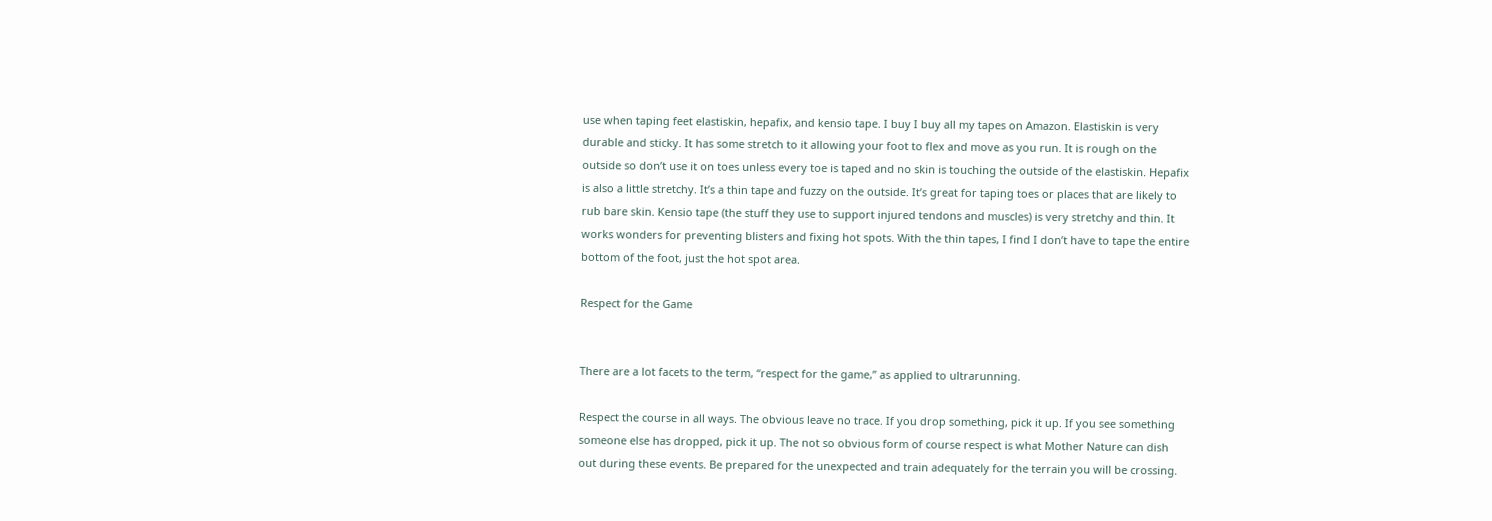use when taping feet elastiskin, hepafix, and kensio tape. I buy I buy all my tapes on Amazon. Elastiskin is very durable and sticky. It has some stretch to it allowing your foot to flex and move as you run. It is rough on the outside so don’t use it on toes unless every toe is taped and no skin is touching the outside of the elastiskin. Hepafix is also a little stretchy. It’s a thin tape and fuzzy on the outside. It’s great for taping toes or places that are likely to rub bare skin. Kensio tape (the stuff they use to support injured tendons and muscles) is very stretchy and thin. It works wonders for preventing blisters and fixing hot spots. With the thin tapes, I find I don’t have to tape the entire bottom of the foot, just the hot spot area.

Respect for the Game


There are a lot facets to the term, “respect for the game,” as applied to ultrarunning.

Respect the course in all ways. The obvious leave no trace. If you drop something, pick it up. If you see something someone else has dropped, pick it up. The not so obvious form of course respect is what Mother Nature can dish out during these events. Be prepared for the unexpected and train adequately for the terrain you will be crossing.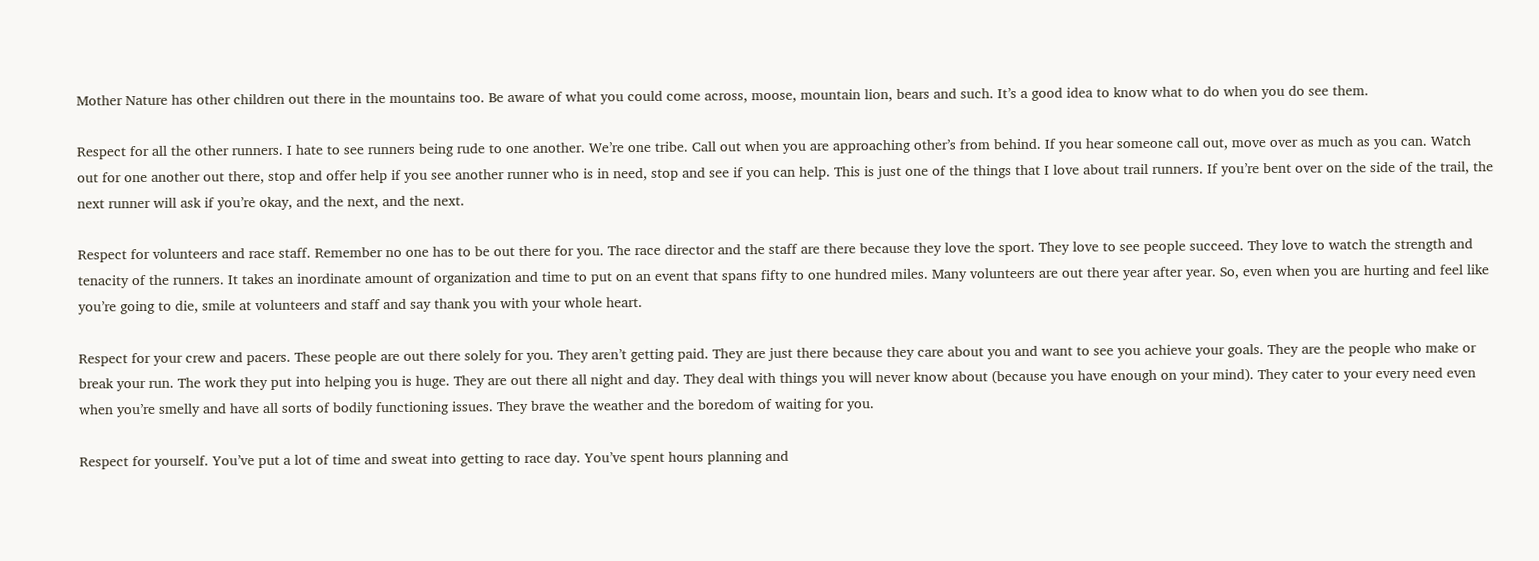Mother Nature has other children out there in the mountains too. Be aware of what you could come across, moose, mountain lion, bears and such. It’s a good idea to know what to do when you do see them.

Respect for all the other runners. I hate to see runners being rude to one another. We’re one tribe. Call out when you are approaching other’s from behind. If you hear someone call out, move over as much as you can. Watch out for one another out there, stop and offer help if you see another runner who is in need, stop and see if you can help. This is just one of the things that I love about trail runners. If you’re bent over on the side of the trail, the next runner will ask if you’re okay, and the next, and the next.

Respect for volunteers and race staff. Remember no one has to be out there for you. The race director and the staff are there because they love the sport. They love to see people succeed. They love to watch the strength and tenacity of the runners. It takes an inordinate amount of organization and time to put on an event that spans fifty to one hundred miles. Many volunteers are out there year after year. So, even when you are hurting and feel like you’re going to die, smile at volunteers and staff and say thank you with your whole heart.

Respect for your crew and pacers. These people are out there solely for you. They aren’t getting paid. They are just there because they care about you and want to see you achieve your goals. They are the people who make or break your run. The work they put into helping you is huge. They are out there all night and day. They deal with things you will never know about (because you have enough on your mind). They cater to your every need even when you’re smelly and have all sorts of bodily functioning issues. They brave the weather and the boredom of waiting for you.

Respect for yourself. You’ve put a lot of time and sweat into getting to race day. You’ve spent hours planning and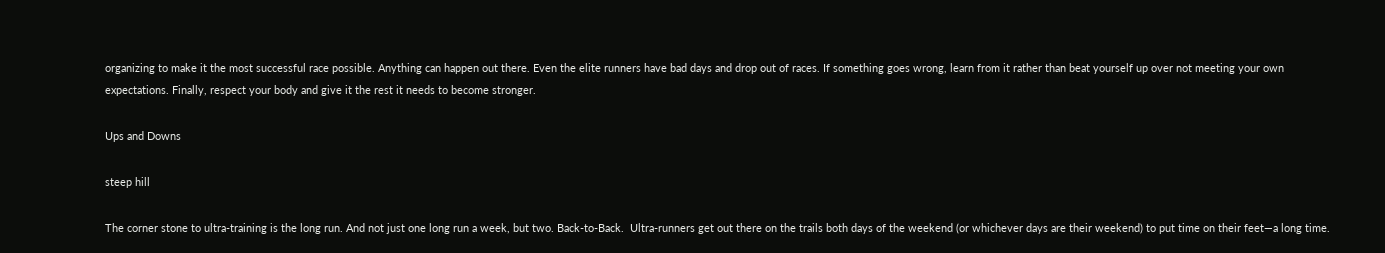organizing to make it the most successful race possible. Anything can happen out there. Even the elite runners have bad days and drop out of races. If something goes wrong, learn from it rather than beat yourself up over not meeting your own expectations. Finally, respect your body and give it the rest it needs to become stronger.

Ups and Downs

steep hill

The corner stone to ultra-training is the long run. And not just one long run a week, but two. Back-to-Back.  Ultra-runners get out there on the trails both days of the weekend (or whichever days are their weekend) to put time on their feet—a long time.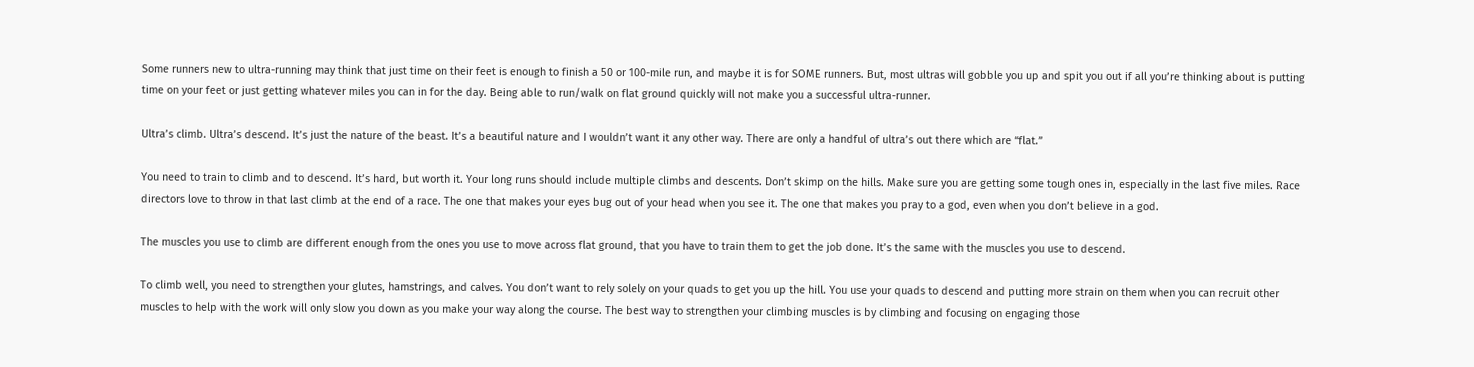Some runners new to ultra-running may think that just time on their feet is enough to finish a 50 or 100-mile run, and maybe it is for SOME runners. But, most ultras will gobble you up and spit you out if all you’re thinking about is putting time on your feet or just getting whatever miles you can in for the day. Being able to run/walk on flat ground quickly will not make you a successful ultra-runner.

Ultra’s climb. Ultra’s descend. It’s just the nature of the beast. It’s a beautiful nature and I wouldn’t want it any other way. There are only a handful of ultra’s out there which are “flat.”

You need to train to climb and to descend. It’s hard, but worth it. Your long runs should include multiple climbs and descents. Don’t skimp on the hills. Make sure you are getting some tough ones in, especially in the last five miles. Race directors love to throw in that last climb at the end of a race. The one that makes your eyes bug out of your head when you see it. The one that makes you pray to a god, even when you don’t believe in a god.

The muscles you use to climb are different enough from the ones you use to move across flat ground, that you have to train them to get the job done. It’s the same with the muscles you use to descend.

To climb well, you need to strengthen your glutes, hamstrings, and calves. You don’t want to rely solely on your quads to get you up the hill. You use your quads to descend and putting more strain on them when you can recruit other muscles to help with the work will only slow you down as you make your way along the course. The best way to strengthen your climbing muscles is by climbing and focusing on engaging those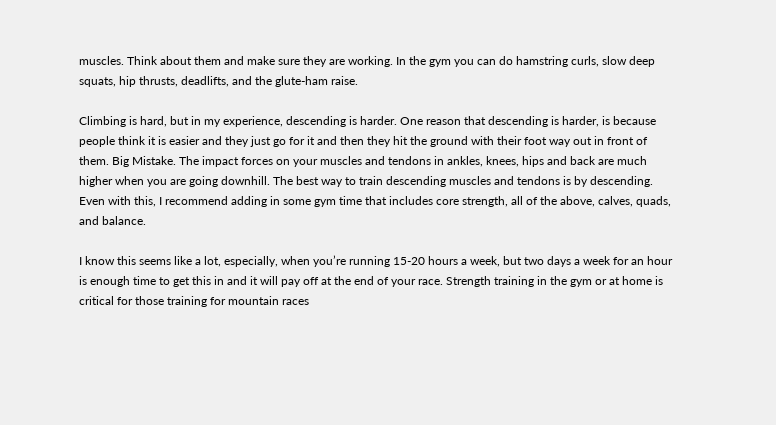muscles. Think about them and make sure they are working. In the gym you can do hamstring curls, slow deep squats, hip thrusts, deadlifts, and the glute-ham raise.

Climbing is hard, but in my experience, descending is harder. One reason that descending is harder, is because people think it is easier and they just go for it and then they hit the ground with their foot way out in front of them. Big Mistake. The impact forces on your muscles and tendons in ankles, knees, hips and back are much higher when you are going downhill. The best way to train descending muscles and tendons is by descending. Even with this, I recommend adding in some gym time that includes core strength, all of the above, calves, quads, and balance.

I know this seems like a lot, especially, when you’re running 15-20 hours a week, but two days a week for an hour is enough time to get this in and it will pay off at the end of your race. Strength training in the gym or at home is critical for those training for mountain races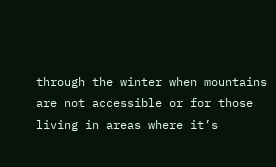through the winter when mountains are not accessible or for those living in areas where it’s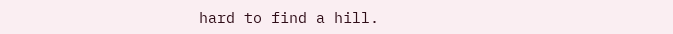hard to find a hill.